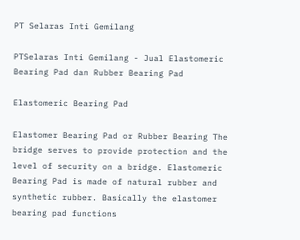PT Selaras Inti Gemilang

PTSelaras Inti Gemilang - Jual Elastomeric Bearing Pad dan Rubber Bearing Pad

Elastomeric Bearing Pad

Elastomer Bearing Pad or Rubber Bearing The bridge serves to provide protection and the level of security on a bridge. Elastomeric Bearing Pad is made of natural rubber and synthetic rubber. Basically the elastomer bearing pad functions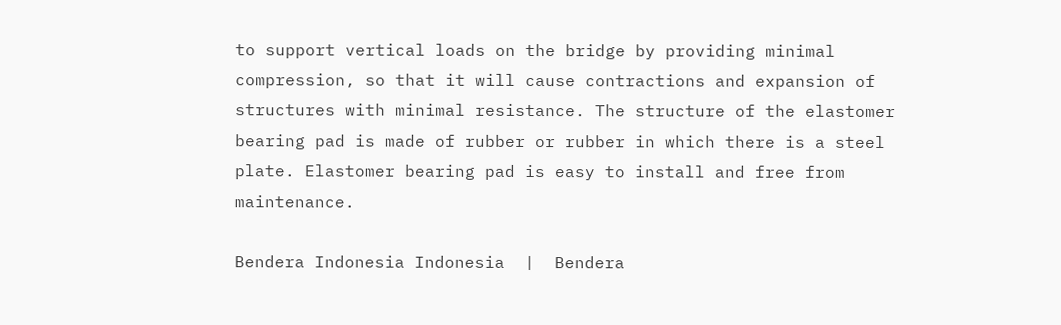to support vertical loads on the bridge by providing minimal compression, so that it will cause contractions and expansion of structures with minimal resistance. The structure of the elastomer bearing pad is made of rubber or rubber in which there is a steel plate. Elastomer bearing pad is easy to install and free from maintenance.

Bendera Indonesia Indonesia  |  Bendera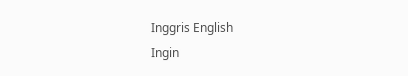Inggris English
Ingin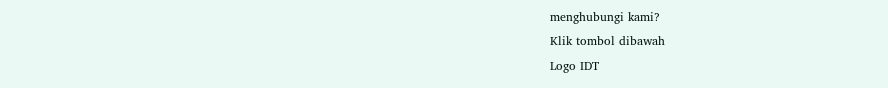menghubungi kami?
Klik tombol dibawah
Logo IDT